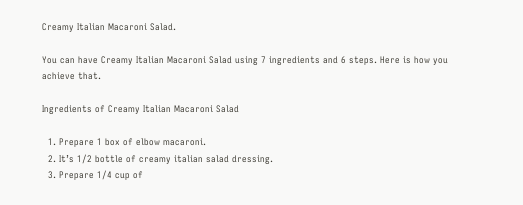Creamy Italian Macaroni Salad.

You can have Creamy Italian Macaroni Salad using 7 ingredients and 6 steps. Here is how you achieve that.

Ingredients of Creamy Italian Macaroni Salad

  1. Prepare 1 box of elbow macaroni.
  2. It’s 1/2 bottle of creamy italian salad dressing.
  3. Prepare 1/4 cup of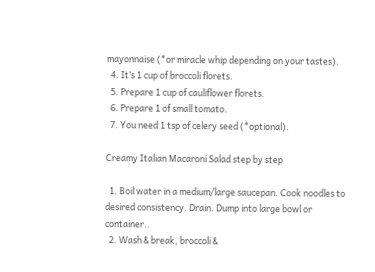mayonnaise (*or miracle whip depending on your tastes).
  4. It’s 1 cup of broccoli florets.
  5. Prepare 1 cup of cauliflower florets.
  6. Prepare 1 of small tomato.
  7. You need 1 tsp of celery seed (*optional).

Creamy Italian Macaroni Salad step by step

  1. Boil water in a medium/large saucepan. Cook noodles to desired consistency. Drain. Dump into large bowl or container..
  2. Wash & break, broccoli &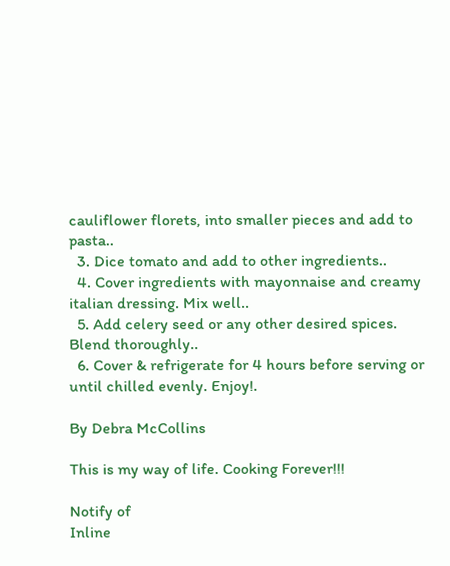cauliflower florets, into smaller pieces and add to pasta..
  3. Dice tomato and add to other ingredients..
  4. Cover ingredients with mayonnaise and creamy italian dressing. Mix well..
  5. Add celery seed or any other desired spices. Blend thoroughly..
  6. Cover & refrigerate for 4 hours before serving or until chilled evenly. Enjoy!.

By Debra McCollins

This is my way of life. Cooking Forever!!!

Notify of
Inline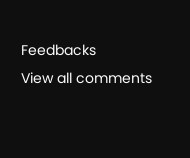Feedbacks
View all comments